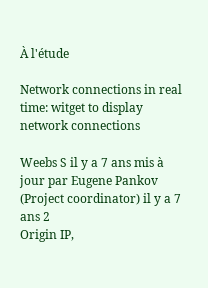À l'étude

Network connections in real time: witget to display network connections

Weebs S il y a 7 ans mis à jour par Eugene Pankov (Project coordinator) il y a 7 ans 2
Origin IP,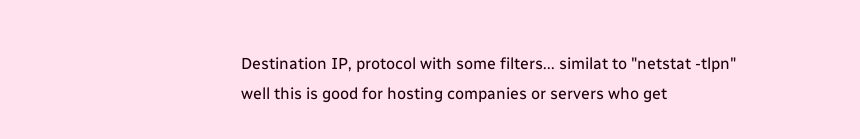Destination IP, protocol with some filters... similat to "netstat -tlpn"
well this is good for hosting companies or servers who get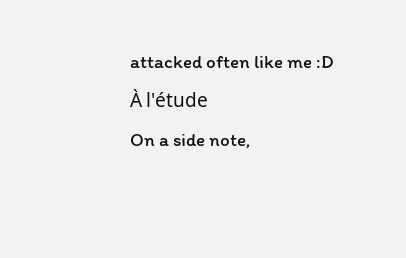attacked often like me :D
À l'étude
On a side note,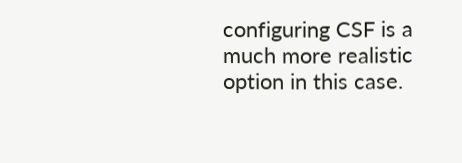configuring CSF is a much more realistic option in this case.